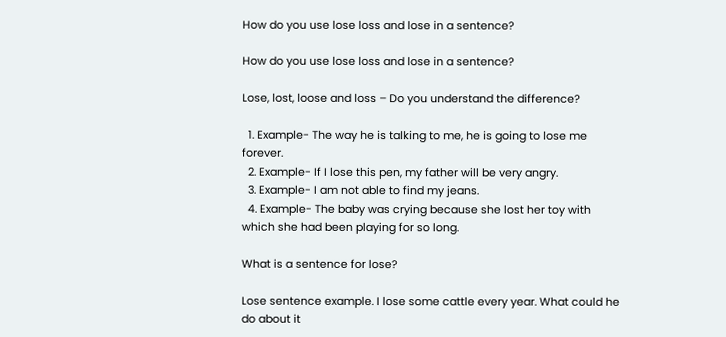How do you use lose loss and lose in a sentence?

How do you use lose loss and lose in a sentence?

Lose, lost, loose and loss – Do you understand the difference?

  1. Example- The way he is talking to me, he is going to lose me forever.
  2. Example- If I lose this pen, my father will be very angry.
  3. Example- I am not able to find my jeans.
  4. Example- The baby was crying because she lost her toy with which she had been playing for so long.

What is a sentence for lose?

Lose sentence example. I lose some cattle every year. What could he do about it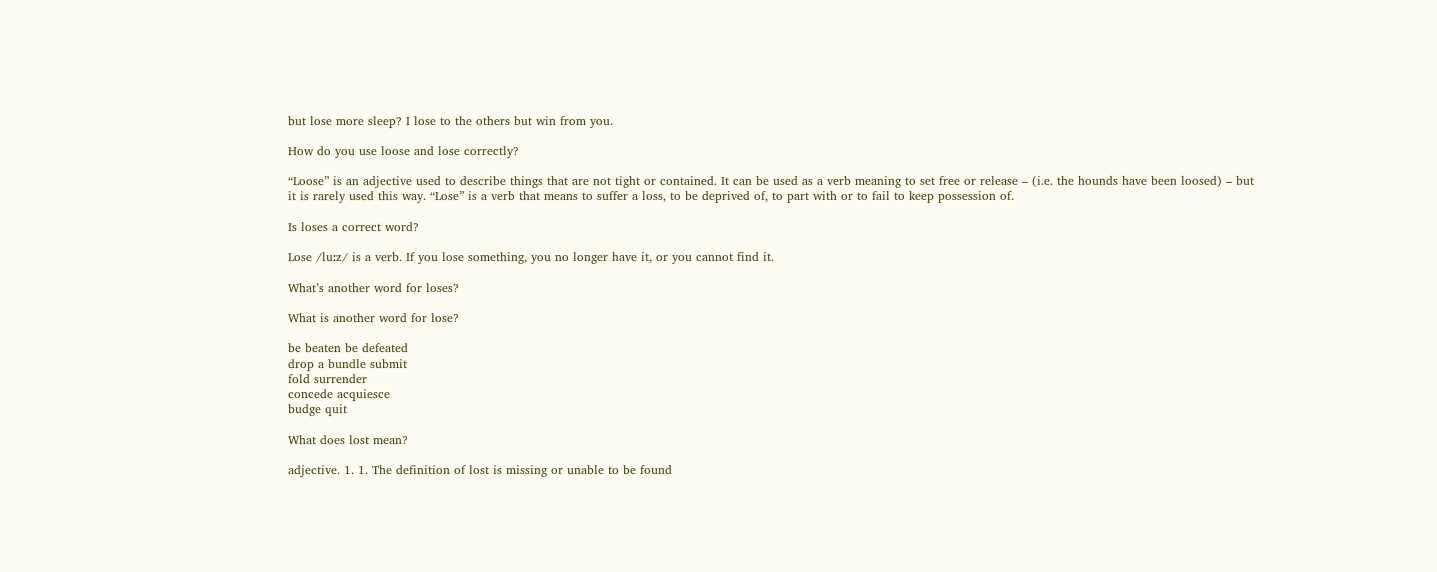but lose more sleep? I lose to the others but win from you.

How do you use loose and lose correctly?

“Loose” is an adjective used to describe things that are not tight or contained. It can be used as a verb meaning to set free or release – (i.e. the hounds have been loosed) – but it is rarely used this way. “Lose” is a verb that means to suffer a loss, to be deprived of, to part with or to fail to keep possession of.

Is loses a correct word?

Lose /luːz/ is a verb. If you lose something, you no longer have it, or you cannot find it.

What’s another word for loses?

What is another word for lose?

be beaten be defeated
drop a bundle submit
fold surrender
concede acquiesce
budge quit

What does lost mean?

adjective. 1. 1. The definition of lost is missing or unable to be found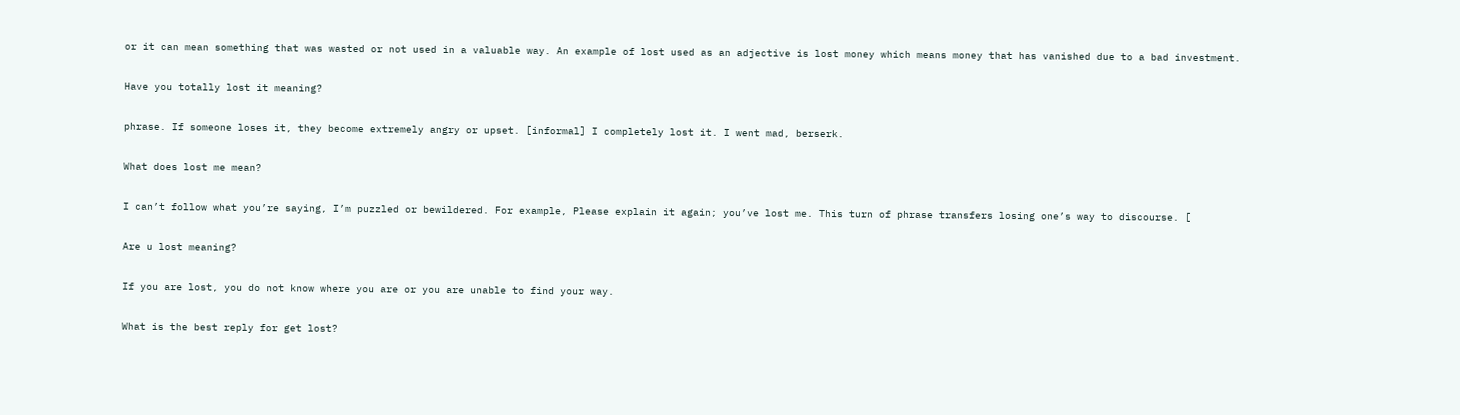or it can mean something that was wasted or not used in a valuable way. An example of lost used as an adjective is lost money which means money that has vanished due to a bad investment.

Have you totally lost it meaning?

phrase. If someone loses it, they become extremely angry or upset. [informal] I completely lost it. I went mad, berserk.

What does lost me mean?

I can’t follow what you’re saying, I’m puzzled or bewildered. For example, Please explain it again; you’ve lost me. This turn of phrase transfers losing one’s way to discourse. [

Are u lost meaning?

If you are lost, you do not know where you are or you are unable to find your way.

What is the best reply for get lost?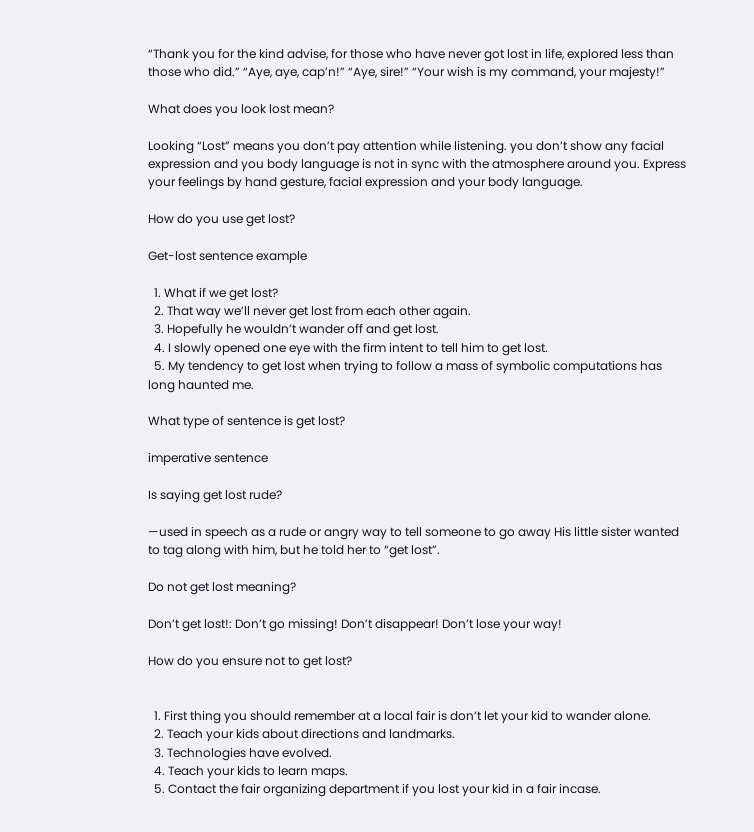“Thank you for the kind advise, for those who have never got lost in life, explored less than those who did.” “Aye, aye, cap’n!” “Aye, sire!” “Your wish is my command, your majesty!”

What does you look lost mean?

Looking “Lost” means you don’t pay attention while listening. you don’t show any facial expression and you body language is not in sync with the atmosphere around you. Express your feelings by hand gesture, facial expression and your body language.

How do you use get lost?

Get-lost sentence example

  1. What if we get lost?
  2. That way we’ll never get lost from each other again.
  3. Hopefully he wouldn’t wander off and get lost.
  4. I slowly opened one eye with the firm intent to tell him to get lost.
  5. My tendency to get lost when trying to follow a mass of symbolic computations has long haunted me.

What type of sentence is get lost?

imperative sentence

Is saying get lost rude?

—used in speech as a rude or angry way to tell someone to go away His little sister wanted to tag along with him, but he told her to “get lost”.

Do not get lost meaning?

Don’t get lost!: Don’t go missing! Don’t disappear! Don’t lose your way!

How do you ensure not to get lost?


  1. First thing you should remember at a local fair is don’t let your kid to wander alone.
  2. Teach your kids about directions and landmarks.
  3. Technologies have evolved.
  4. Teach your kids to learn maps.
  5. Contact the fair organizing department if you lost your kid in a fair incase.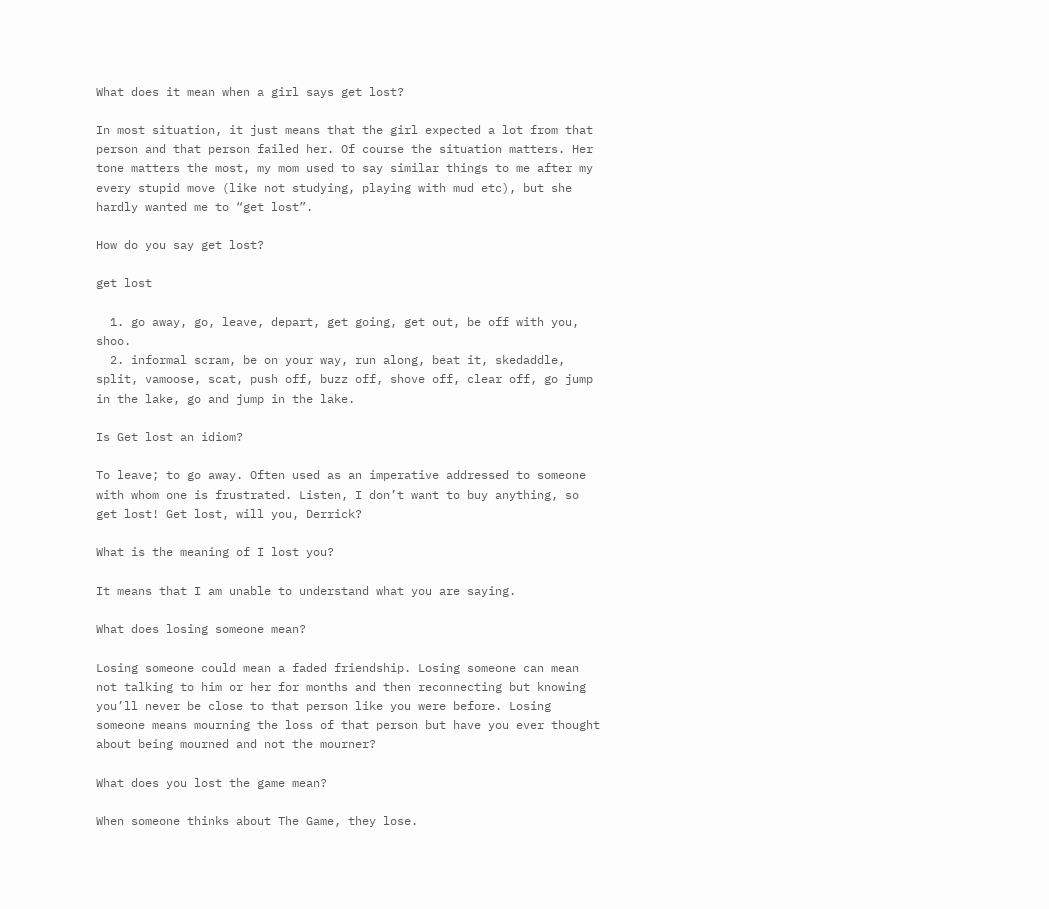What does it mean when a girl says get lost?

In most situation, it just means that the girl expected a lot from that person and that person failed her. Of course the situation matters. Her tone matters the most, my mom used to say similar things to me after my every stupid move (like not studying, playing with mud etc), but she hardly wanted me to “get lost”.

How do you say get lost?

get lost

  1. go away, go, leave, depart, get going, get out, be off with you, shoo.
  2. informal scram, be on your way, run along, beat it, skedaddle, split, vamoose, scat, push off, buzz off, shove off, clear off, go jump in the lake, go and jump in the lake.

Is Get lost an idiom?

To leave; to go away. Often used as an imperative addressed to someone with whom one is frustrated. Listen, I don’t want to buy anything, so get lost! Get lost, will you, Derrick?

What is the meaning of I lost you?

It means that I am unable to understand what you are saying.

What does losing someone mean?

Losing someone could mean a faded friendship. Losing someone can mean not talking to him or her for months and then reconnecting but knowing you’ll never be close to that person like you were before. Losing someone means mourning the loss of that person but have you ever thought about being mourned and not the mourner?

What does you lost the game mean?

When someone thinks about The Game, they lose.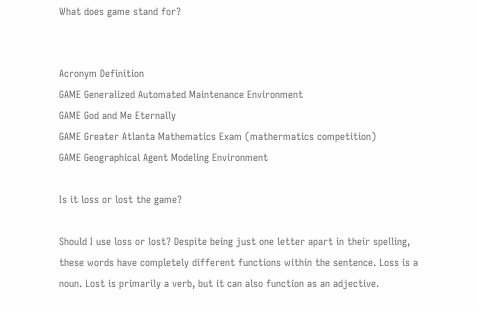What does game stand for?


Acronym Definition
GAME Generalized Automated Maintenance Environment
GAME God and Me Eternally
GAME Greater Atlanta Mathematics Exam (mathermatics competition)
GAME Geographical Agent Modeling Environment

Is it loss or lost the game?

Should I use loss or lost? Despite being just one letter apart in their spelling, these words have completely different functions within the sentence. Loss is a noun. Lost is primarily a verb, but it can also function as an adjective.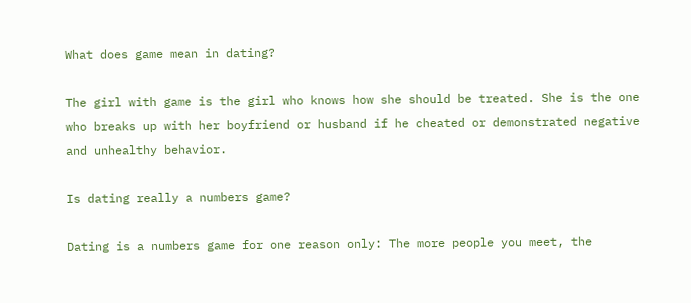What does game mean in dating?

The girl with game is the girl who knows how she should be treated. She is the one who breaks up with her boyfriend or husband if he cheated or demonstrated negative and unhealthy behavior.

Is dating really a numbers game?

Dating is a numbers game for one reason only: The more people you meet, the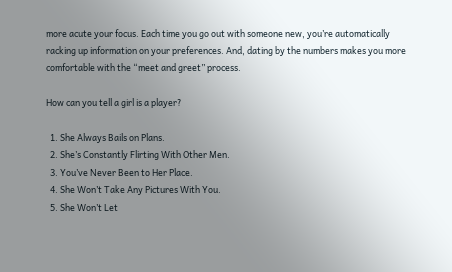more acute your focus. Each time you go out with someone new, you’re automatically racking up information on your preferences. And, dating by the numbers makes you more comfortable with the “meet and greet” process.

How can you tell a girl is a player?

  1. She Always Bails on Plans.
  2. She’s Constantly Flirting With Other Men.
  3. You’ve Never Been to Her Place.
  4. She Won’t Take Any Pictures With You.
  5. She Won’t Let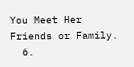You Meet Her Friends or Family.
  6.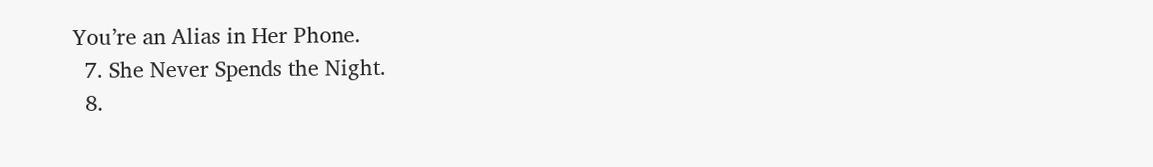You’re an Alias in Her Phone.
  7. She Never Spends the Night.
  8.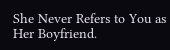She Never Refers to You as Her Boyfriend.